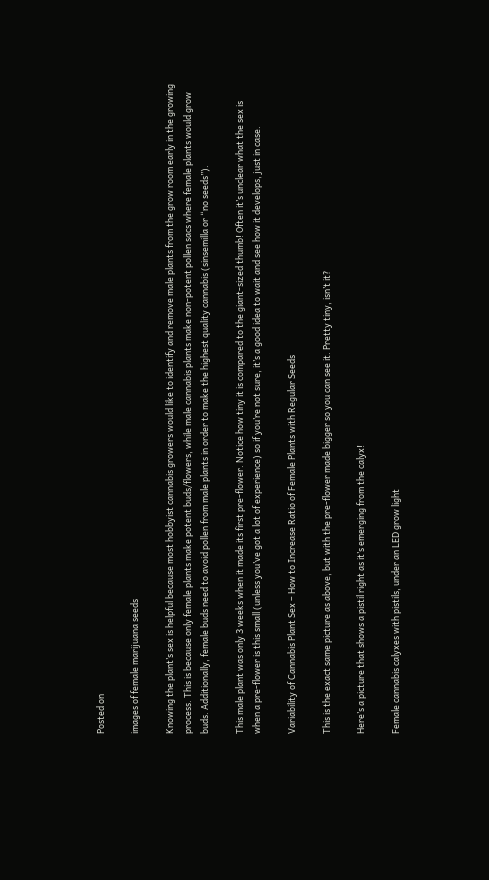Posted on

images of female marijuana seeds

Knowing the plant’s sex is helpful because most hobbyist cannabis growers would like to identify and remove male plants from the grow room early in the growing process. This is because only female plants make potent buds/flowers, while male cannabis plants make non-potent pollen sacs where female plants would grow buds. Additionally, female buds need to avoid pollen from male plants in order to make the highest quality cannabis (sinsemilla or “no seeds”).

This male plant was only 3 weeks when it made its first pre-flower. Notice how tiny it is compared to the giant-sized thumb! Often it’s unclear what the sex is when a pre-flower is this small (unless you’ve got a lot of experience) so if you’re not sure, it’s a good idea to wait and see how it develops, just in case.

Variability of Cannabis Plant Sex – How to Increase Ratio of Female Plants with Regular Seeds

This is the exact same picture as above, but with the pre-flower made bigger so you can see it. Pretty tiny, isn’t it?

Here’s a picture that shows a pistil right as it’s emerging from the calyx!

Female cannabis calyxes with pistils, under an LED grow light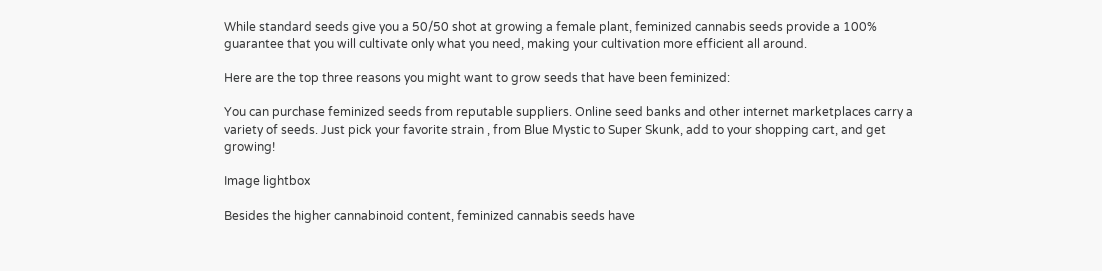While standard seeds give you a 50/50 shot at growing a female plant, feminized cannabis seeds provide a 100% guarantee that you will cultivate only what you need, making your cultivation more efficient all around.

Here are the top three reasons you might want to grow seeds that have been feminized:

You can purchase feminized seeds from reputable suppliers. Online seed banks and other internet marketplaces carry a variety of seeds. Just pick your favorite strain , from Blue Mystic to Super Skunk, add to your shopping cart, and get growing!

Image lightbox

Besides the higher cannabinoid content, feminized cannabis seeds have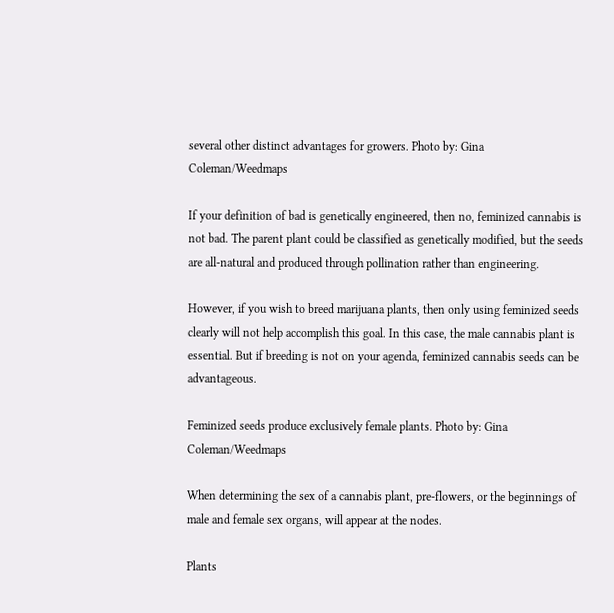several other distinct advantages for growers. Photo by: Gina Coleman/Weedmaps

If your definition of bad is genetically engineered, then no, feminized cannabis is not bad. The parent plant could be classified as genetically modified, but the seeds are all-natural and produced through pollination rather than engineering.

However, if you wish to breed marijuana plants, then only using feminized seeds clearly will not help accomplish this goal. In this case, the male cannabis plant is essential. But if breeding is not on your agenda, feminized cannabis seeds can be advantageous.

Feminized seeds produce exclusively female plants. Photo by: Gina Coleman/Weedmaps

When determining the sex of a cannabis plant, pre-flowers, or the beginnings of male and female sex organs, will appear at the nodes.

Plants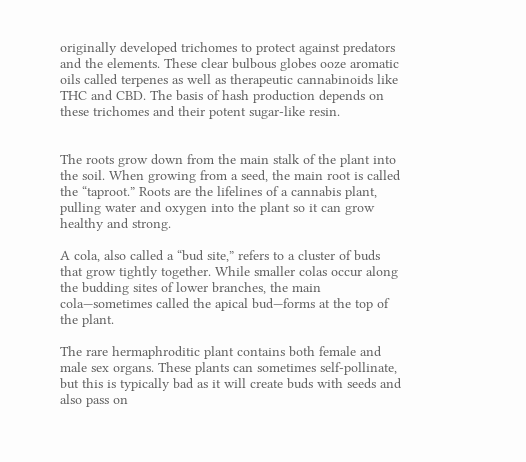originally developed trichomes to protect against predators and the elements. These clear bulbous globes ooze aromatic oils called terpenes as well as therapeutic cannabinoids like THC and CBD. The basis of hash production depends on these trichomes and their potent sugar-like resin.


The roots grow down from the main stalk of the plant into the soil. When growing from a seed, the main root is called the “taproot.” Roots are the lifelines of a cannabis plant, pulling water and oxygen into the plant so it can grow healthy and strong.

A cola, also called a “bud site,” refers to a cluster of buds that grow tightly together. While smaller colas occur along the budding sites of lower branches, the main cola—sometimes called the apical bud—forms at the top of the plant.

The rare hermaphroditic plant contains both female and male sex organs. These plants can sometimes self-pollinate, but this is typically bad as it will create buds with seeds and also pass on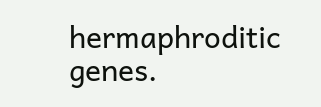hermaphroditic genes.